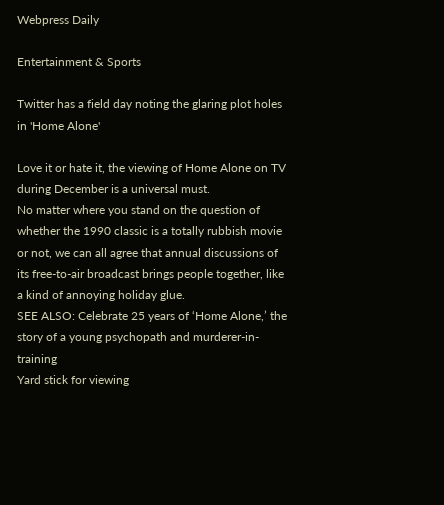Webpress Daily

Entertainment & Sports

Twitter has a field day noting the glaring plot holes in 'Home Alone'

Love it or hate it, the viewing of Home Alone on TV during December is a universal must.
No matter where you stand on the question of whether the 1990 classic is a totally rubbish movie or not, we can all agree that annual discussions of its free-to-air broadcast brings people together, like a kind of annoying holiday glue.
SEE ALSO: Celebrate 25 years of ‘Home Alone,’ the story of a young psychopath and murderer-in-training
Yard stick for viewing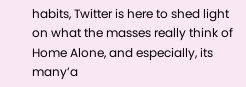habits, Twitter is here to shed light on what the masses really think of Home Alone, and especially, its many’a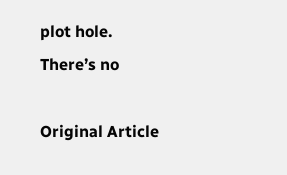plot hole.
There’s no

Original Article